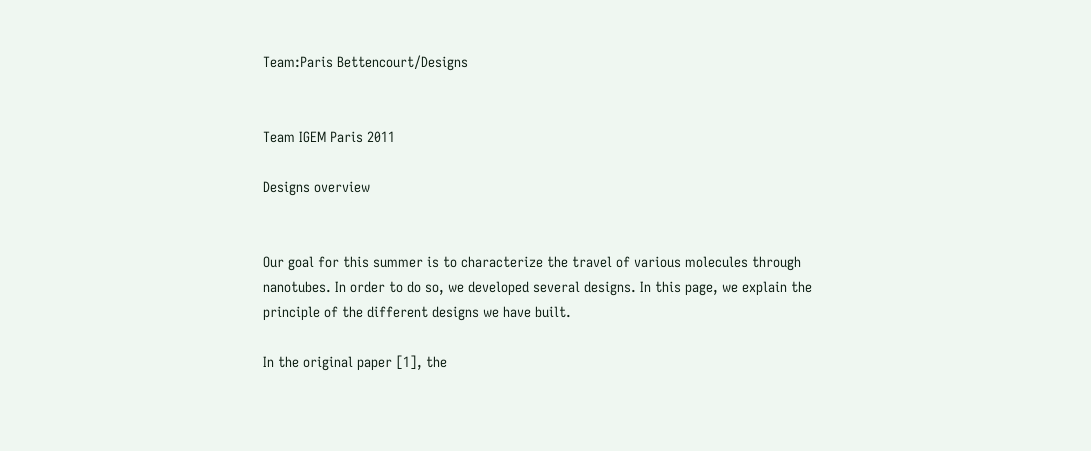Team:Paris Bettencourt/Designs


Team IGEM Paris 2011

Designs overview


Our goal for this summer is to characterize the travel of various molecules through nanotubes. In order to do so, we developed several designs. In this page, we explain the principle of the different designs we have built.

In the original paper [1], the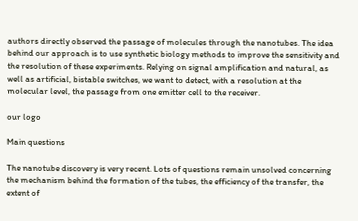authors directly observed the passage of molecules through the nanotubes. The idea behind our approach is to use synthetic biology methods to improve the sensitivity and the resolution of these experiments. Relying on signal amplification and natural, as well as artificial, bistable switches, we want to detect, with a resolution at the molecular level, the passage from one emitter cell to the receiver.

our logo

Main questions

The nanotube discovery is very recent. Lots of questions remain unsolved concerning the mechanism behind the formation of the tubes, the efficiency of the transfer, the extent of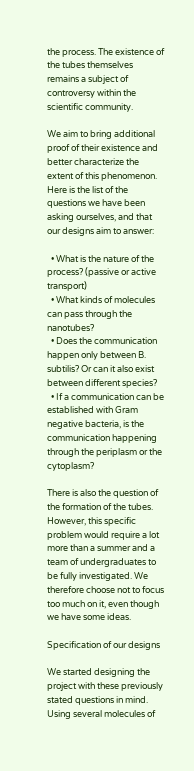the process. The existence of the tubes themselves remains a subject of controversy within the scientific community.

We aim to bring additional proof of their existence and better characterize the extent of this phenomenon. Here is the list of the questions we have been asking ourselves, and that our designs aim to answer:

  • What is the nature of the process? (passive or active transport)
  • What kinds of molecules can pass through the nanotubes?
  • Does the communication happen only between B. subtilis? Or can it also exist between different species?
  • If a communication can be established with Gram negative bacteria, is the communication happening through the periplasm or the cytoplasm?

There is also the question of the formation of the tubes. However, this specific problem would require a lot more than a summer and a team of undergraduates to be fully investigated. We therefore choose not to focus too much on it, even though we have some ideas.

Specification of our designs

We started designing the project with these previously stated questions in mind. Using several molecules of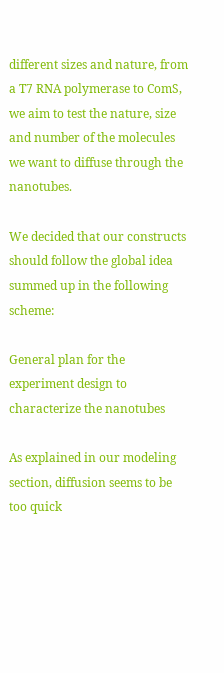different sizes and nature, from a T7 RNA polymerase to ComS, we aim to test the nature, size and number of the molecules we want to diffuse through the nanotubes.

We decided that our constructs should follow the global idea summed up in the following scheme:

General plan for the experiment design to characterize the nanotubes

As explained in our modeling section, diffusion seems to be too quick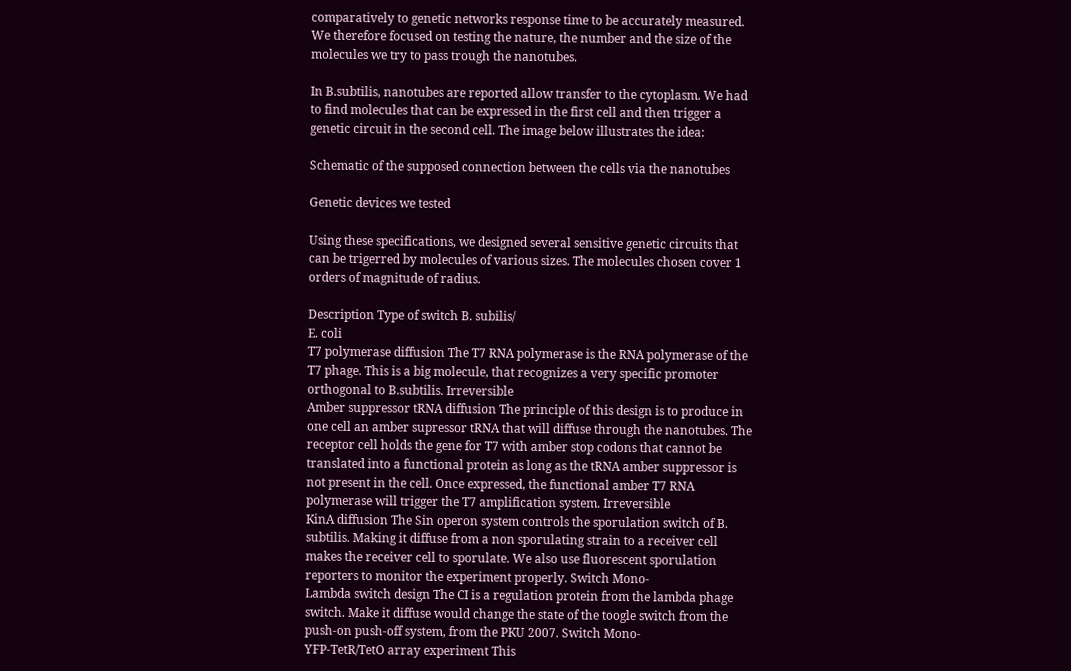comparatively to genetic networks response time to be accurately measured. We therefore focused on testing the nature, the number and the size of the molecules we try to pass trough the nanotubes.

In B.subtilis, nanotubes are reported allow transfer to the cytoplasm. We had to find molecules that can be expressed in the first cell and then trigger a genetic circuit in the second cell. The image below illustrates the idea:

Schematic of the supposed connection between the cells via the nanotubes

Genetic devices we tested

Using these specifications, we designed several sensitive genetic circuits that can be trigerred by molecules of various sizes. The molecules chosen cover 1 orders of magnitude of radius.

Description Type of switch B. subilis/
E. coli
T7 polymerase diffusion The T7 RNA polymerase is the RNA polymerase of the T7 phage. This is a big molecule, that recognizes a very specific promoter orthogonal to B.subtilis. Irreversible
Amber suppressor tRNA diffusion The principle of this design is to produce in one cell an amber supressor tRNA that will diffuse through the nanotubes. The receptor cell holds the gene for T7 with amber stop codons that cannot be translated into a functional protein as long as the tRNA amber suppressor is not present in the cell. Once expressed, the functional amber T7 RNA polymerase will trigger the T7 amplification system. Irreversible
KinA diffusion The Sin operon system controls the sporulation switch of B. subtilis. Making it diffuse from a non sporulating strain to a receiver cell makes the receiver cell to sporulate. We also use fluorescent sporulation reporters to monitor the experiment properly. Switch Mono-
Lambda switch design The CI is a regulation protein from the lambda phage switch. Make it diffuse would change the state of the toogle switch from the push-on push-off system, from the PKU 2007. Switch Mono-
YFP-TetR/TetO array experiment This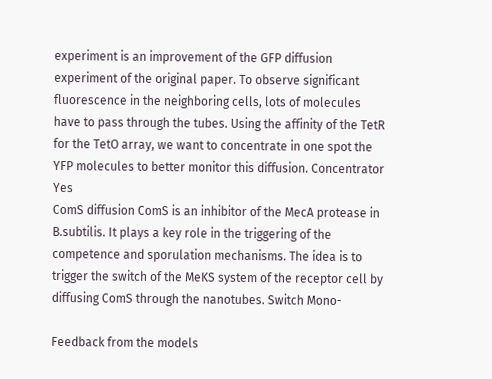experiment is an improvement of the GFP diffusion experiment of the original paper. To observe significant fluorescence in the neighboring cells, lots of molecules have to pass through the tubes. Using the affinity of the TetR for the TetO array, we want to concentrate in one spot the YFP molecules to better monitor this diffusion. Concentrator Yes
ComS diffusion ComS is an inhibitor of the MecA protease in B.subtilis. It plays a key role in the triggering of the competence and sporulation mechanisms. The idea is to trigger the switch of the MeKS system of the receptor cell by diffusing ComS through the nanotubes. Switch Mono-

Feedback from the models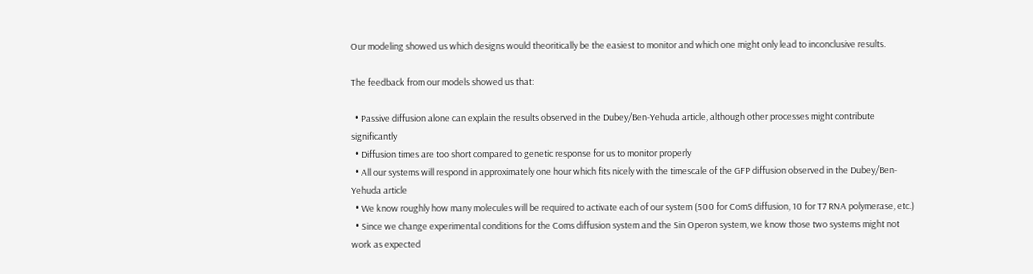Our modeling showed us which designs would theoritically be the easiest to monitor and which one might only lead to inconclusive results.

The feedback from our models showed us that:

  • Passive diffusion alone can explain the results observed in the Dubey/Ben-Yehuda article, although other processes might contribute significantly
  • Diffusion times are too short compared to genetic response for us to monitor properly
  • All our systems will respond in approximately one hour which fits nicely with the timescale of the GFP diffusion observed in the Dubey/Ben-Yehuda article
  • We know roughly how many molecules will be required to activate each of our system (500 for ComS diffusion, 10 for T7 RNA polymerase, etc.)
  • Since we change experimental conditions for the Coms diffusion system and the Sin Operon system, we know those two systems might not work as expected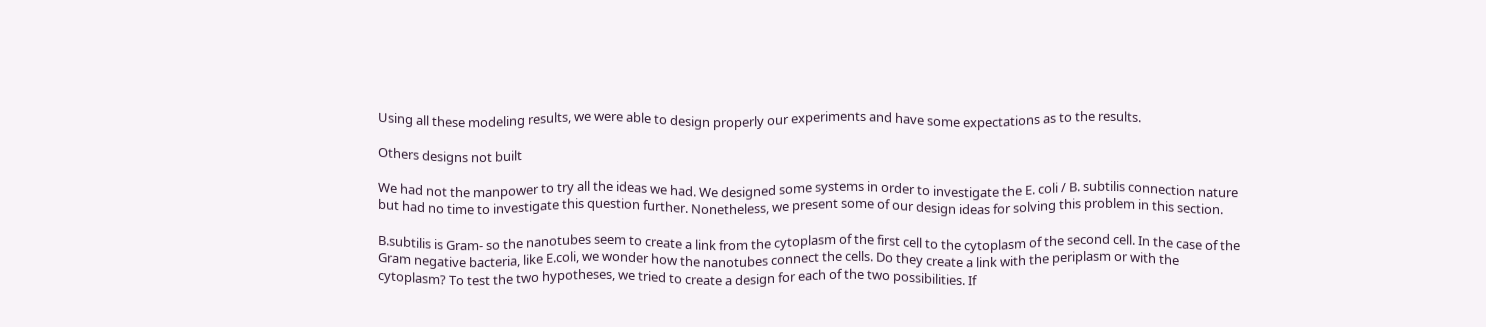Using all these modeling results, we were able to design properly our experiments and have some expectations as to the results.

Others designs not built

We had not the manpower to try all the ideas we had. We designed some systems in order to investigate the E. coli / B. subtilis connection nature but had no time to investigate this question further. Nonetheless, we present some of our design ideas for solving this problem in this section.

B.subtilis is Gram- so the nanotubes seem to create a link from the cytoplasm of the first cell to the cytoplasm of the second cell. In the case of the Gram negative bacteria, like E.coli, we wonder how the nanotubes connect the cells. Do they create a link with the periplasm or with the cytoplasm? To test the two hypotheses, we tried to create a design for each of the two possibilities. If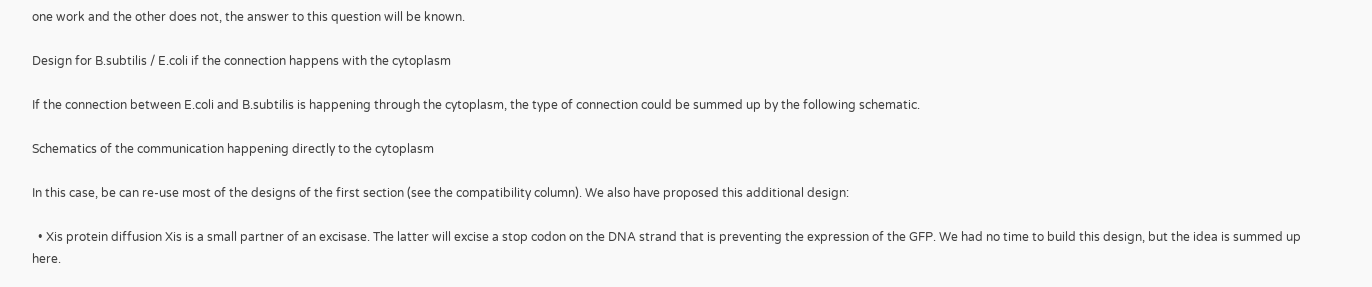one work and the other does not, the answer to this question will be known.

Design for B.subtilis / E.coli if the connection happens with the cytoplasm

If the connection between E.coli and B.subtilis is happening through the cytoplasm, the type of connection could be summed up by the following schematic.

Schematics of the communication happening directly to the cytoplasm

In this case, be can re-use most of the designs of the first section (see the compatibility column). We also have proposed this additional design:

  • Xis protein diffusion Xis is a small partner of an excisase. The latter will excise a stop codon on the DNA strand that is preventing the expression of the GFP. We had no time to build this design, but the idea is summed up here.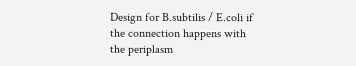Design for B.subtilis / E.coli if the connection happens with the periplasm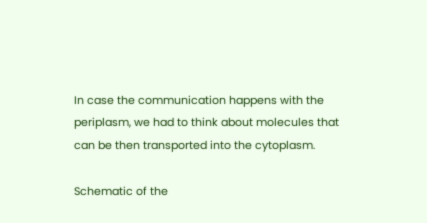In case the communication happens with the periplasm, we had to think about molecules that can be then transported into the cytoplasm.

Schematic of the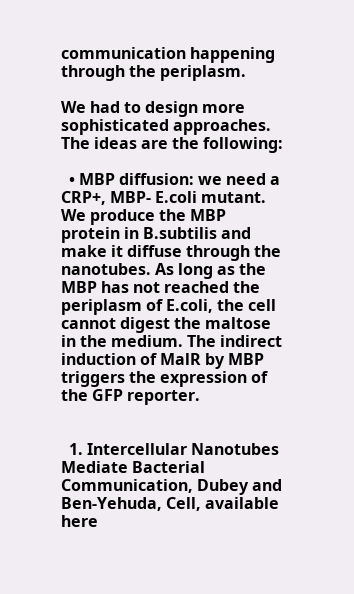communication happening through the periplasm.

We had to design more sophisticated approaches. The ideas are the following:

  • MBP diffusion: we need a CRP+, MBP- E.coli mutant. We produce the MBP protein in B.subtilis and make it diffuse through the nanotubes. As long as the MBP has not reached the periplasm of E.coli, the cell cannot digest the maltose in the medium. The indirect induction of MalR by MBP triggers the expression of the GFP reporter.


  1. Intercellular Nanotubes Mediate Bacterial Communication, Dubey and Ben-Yehuda, Cell, available here